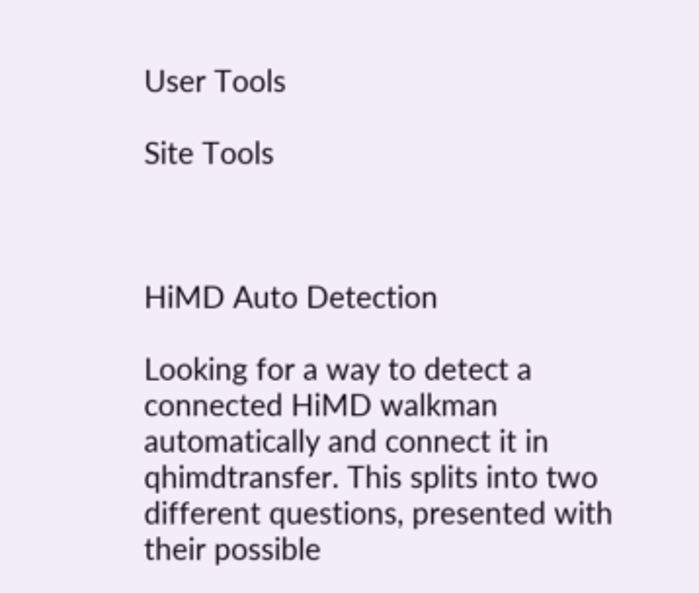User Tools

Site Tools



HiMD Auto Detection

Looking for a way to detect a connected HiMD walkman automatically and connect it in qhimdtransfer. This splits into two different questions, presented with their possible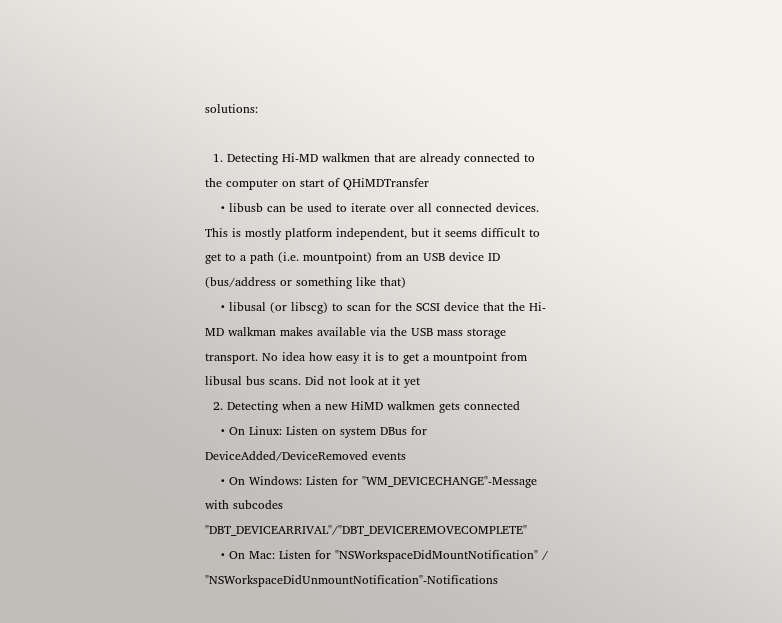solutions:

  1. Detecting Hi-MD walkmen that are already connected to the computer on start of QHiMDTransfer
    • libusb can be used to iterate over all connected devices. This is mostly platform independent, but it seems difficult to get to a path (i.e. mountpoint) from an USB device ID (bus/address or something like that)
    • libusal (or libscg) to scan for the SCSI device that the Hi-MD walkman makes available via the USB mass storage transport. No idea how easy it is to get a mountpoint from libusal bus scans. Did not look at it yet
  2. Detecting when a new HiMD walkmen gets connected
    • On Linux: Listen on system DBus for DeviceAdded/DeviceRemoved events
    • On Windows: Listen for "WM_DEVICECHANGE"-Message with subcodes "DBT_DEVICEARRIVAL"/"DBT_DEVICEREMOVECOMPLETE"
    • On Mac: Listen for "NSWorkspaceDidMountNotification" / "NSWorkspaceDidUnmountNotification"-Notifications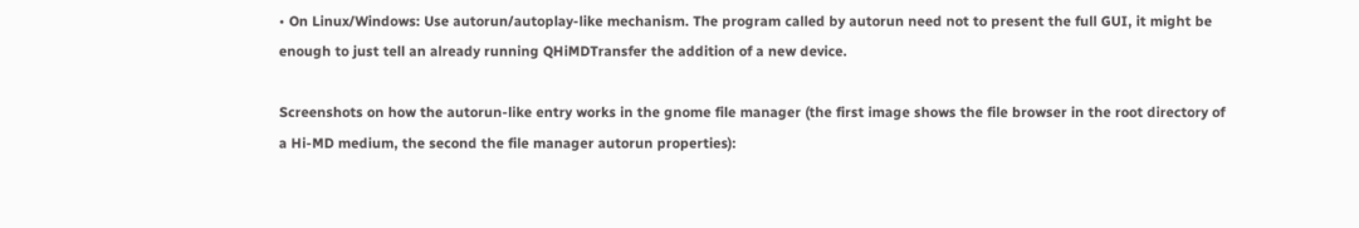• On Linux/Windows: Use autorun/autoplay-like mechanism. The program called by autorun need not to present the full GUI, it might be enough to just tell an already running QHiMDTransfer the addition of a new device.

Screenshots on how the autorun-like entry works in the gnome file manager (the first image shows the file browser in the root directory of a Hi-MD medium, the second the file manager autorun properties):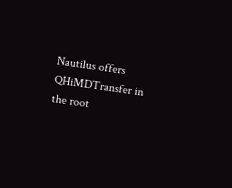Nautilus offers QHiMDTransfer in the root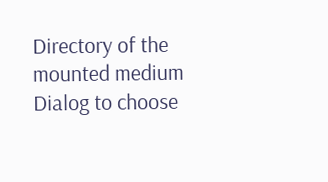Directory of the mounted medium Dialog to choose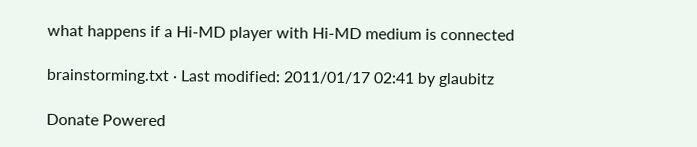what happens if a Hi-MD player with Hi-MD medium is connected

brainstorming.txt · Last modified: 2011/01/17 02:41 by glaubitz

Donate Powered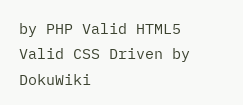by PHP Valid HTML5 Valid CSS Driven by DokuWiki